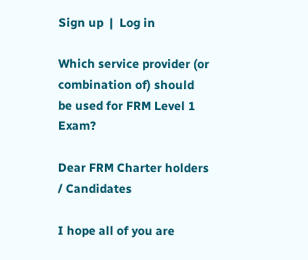Sign up  |  Log in

Which service provider (or combination of) should be used for FRM Level 1 Exam?

Dear FRM Charter holders / Candidates

I hope all of you are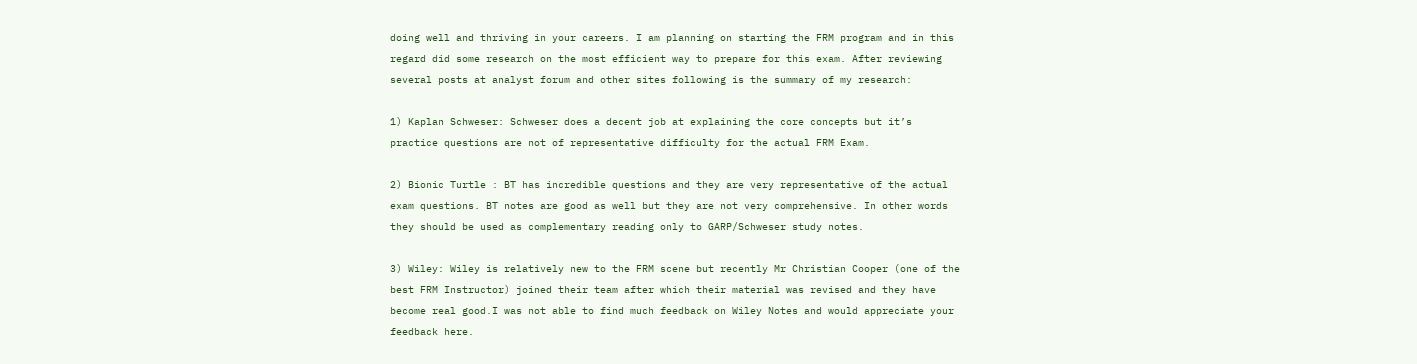doing well and thriving in your careers. I am planning on starting the FRM program and in this regard did some research on the most efficient way to prepare for this exam. After reviewing several posts at analyst forum and other sites following is the summary of my research:

1) Kaplan Schweser: Schweser does a decent job at explaining the core concepts but it’s practice questions are not of representative difficulty for the actual FRM Exam.

2) Bionic Turtle : BT has incredible questions and they are very representative of the actual exam questions. BT notes are good as well but they are not very comprehensive. In other words they should be used as complementary reading only to GARP/Schweser study notes.

3) Wiley: Wiley is relatively new to the FRM scene but recently Mr Christian Cooper (one of the best FRM Instructor) joined their team after which their material was revised and they have become real good.I was not able to find much feedback on Wiley Notes and would appreciate your feedback here.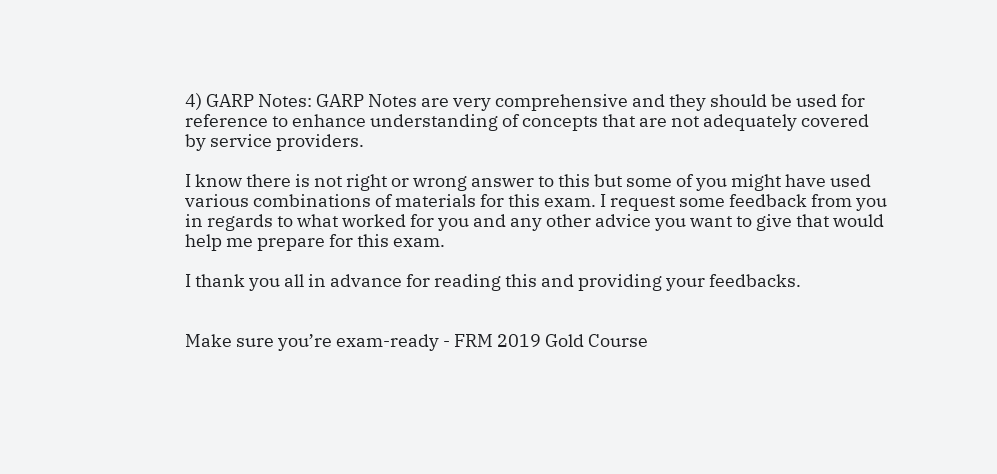4) GARP Notes: GARP Notes are very comprehensive and they should be used for reference to enhance understanding of concepts that are not adequately covered by service providers.

I know there is not right or wrong answer to this but some of you might have used various combinations of materials for this exam. I request some feedback from you in regards to what worked for you and any other advice you want to give that would help me prepare for this exam.

I thank you all in advance for reading this and providing your feedbacks.


Make sure you’re exam-ready - FRM 2019 Gold Course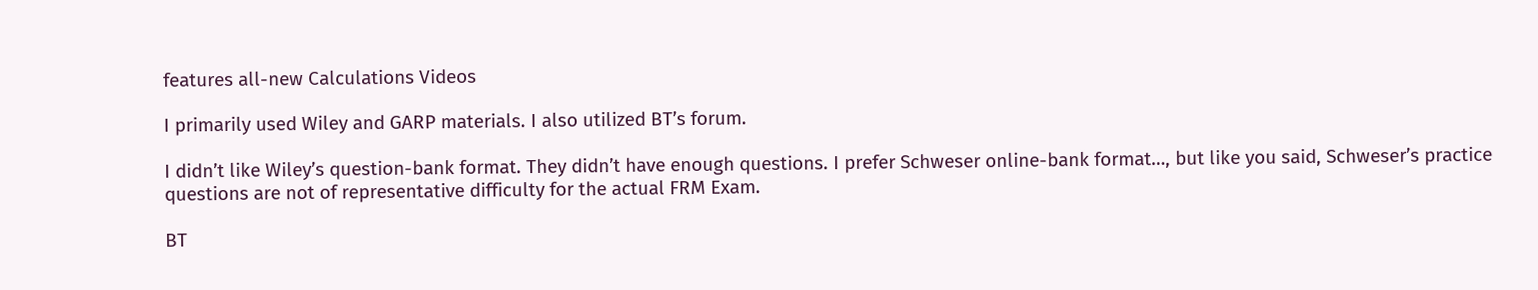features all-new Calculations Videos

I primarily used Wiley and GARP materials. I also utilized BT’s forum.

I didn’t like Wiley’s question-bank format. They didn’t have enough questions. I prefer Schweser online-bank format…, but like you said, Schweser’s practice questions are not of representative difficulty for the actual FRM Exam.

BT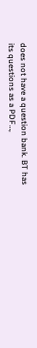does not have a question bank. BT has its questions as a PDF…,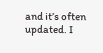and it’s often updated. I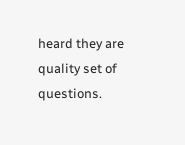heard they are quality set of questions.